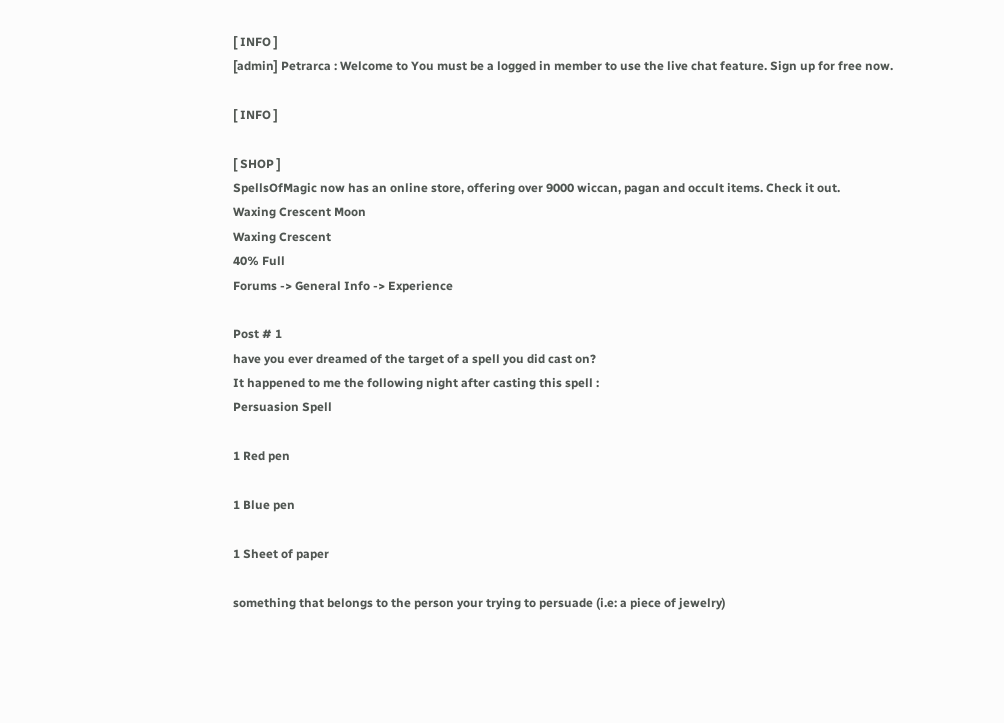[ INFO ]
[admin] Petrarca : Welcome to You must be a logged in member to use the live chat feature. Sign up for free now.

[ INFO ]

[ SHOP ]
SpellsOfMagic now has an online store, offering over 9000 wiccan, pagan and occult items. Check it out.
Waxing Crescent Moon
Waxing Crescent
40% Full
Forums -> General Info -> Experience

Post # 1
have you ever dreamed of the target of a spell you did cast on?
It happened to me the following night after casting this spell :
Persuasion Spell

1 Red pen

1 Blue pen

1 Sheet of paper

something that belongs to the person your trying to persuade (i.e: a piece of jewelry)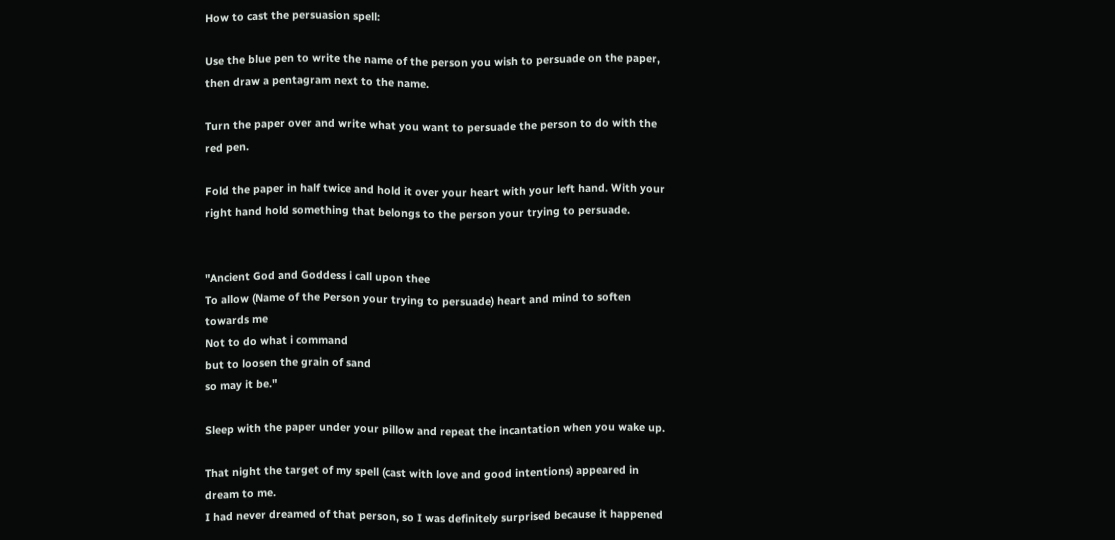How to cast the persuasion spell:

Use the blue pen to write the name of the person you wish to persuade on the paper, then draw a pentagram next to the name.

Turn the paper over and write what you want to persuade the person to do with the red pen.

Fold the paper in half twice and hold it over your heart with your left hand. With your right hand hold something that belongs to the person your trying to persuade.


"Ancient God and Goddess i call upon thee
To allow (Name of the Person your trying to persuade) heart and mind to soften towards me
Not to do what i command
but to loosen the grain of sand
so may it be."

Sleep with the paper under your pillow and repeat the incantation when you wake up.

That night the target of my spell (cast with love and good intentions) appeared in dream to me.
I had never dreamed of that person, so I was definitely surprised because it happened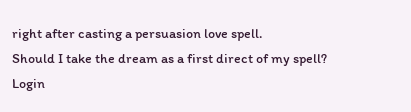right after casting a persuasion love spell.
Should I take the dream as a first direct of my spell?
Login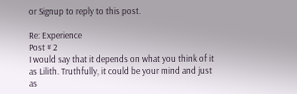or Signup to reply to this post.

Re: Experience
Post # 2
I would say that it depends on what you think of it as Lilith. Truthfully, it could be your mind and just as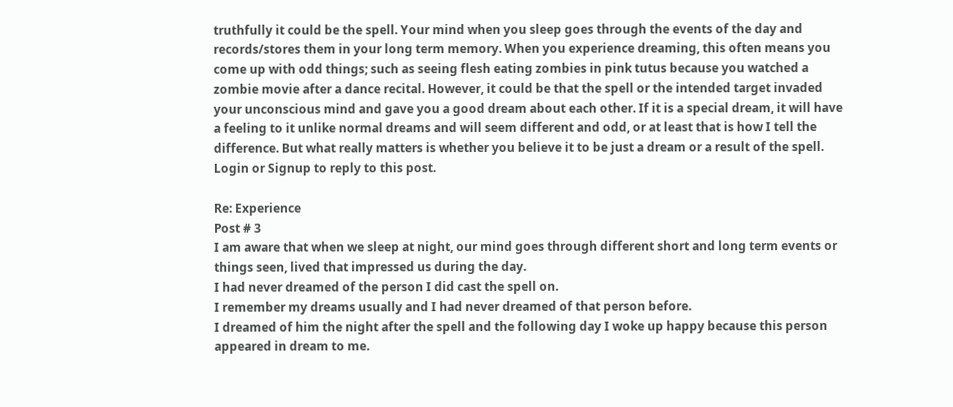truthfully it could be the spell. Your mind when you sleep goes through the events of the day and records/stores them in your long term memory. When you experience dreaming, this often means you come up with odd things; such as seeing flesh eating zombies in pink tutus because you watched a zombie movie after a dance recital. However, it could be that the spell or the intended target invaded your unconscious mind and gave you a good dream about each other. If it is a special dream, it will have a feeling to it unlike normal dreams and will seem different and odd, or at least that is how I tell the difference. But what really matters is whether you believe it to be just a dream or a result of the spell.
Login or Signup to reply to this post.

Re: Experience
Post # 3
I am aware that when we sleep at night, our mind goes through different short and long term events or things seen, lived that impressed us during the day.
I had never dreamed of the person I did cast the spell on.
I remember my dreams usually and I had never dreamed of that person before.
I dreamed of him the night after the spell and the following day I woke up happy because this person appeared in dream to me.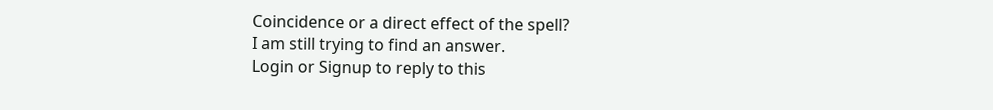Coincidence or a direct effect of the spell?
I am still trying to find an answer.
Login or Signup to reply to this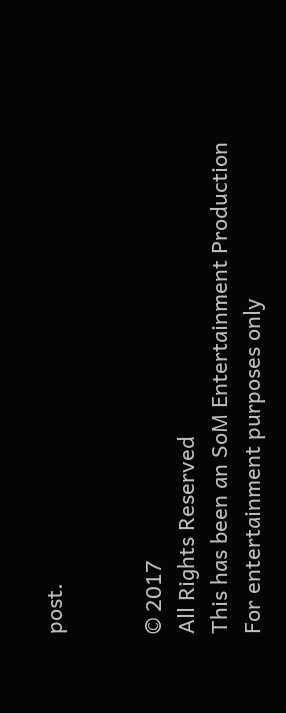post.


© 2017
All Rights Reserved
This has been an SoM Entertainment Production
For entertainment purposes only